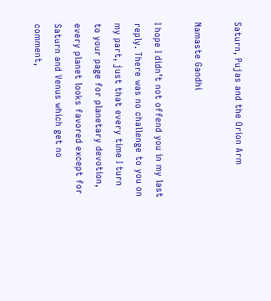Saturn, Pujas and the Orion Arm

Namaste Gandhi

I hope I didn’t not offend you in my last reply. There was no challenge to you on my part, just that every time I turn to your page for planetary devotion, every planet looks favored except for Saturn and Venus which get no comment,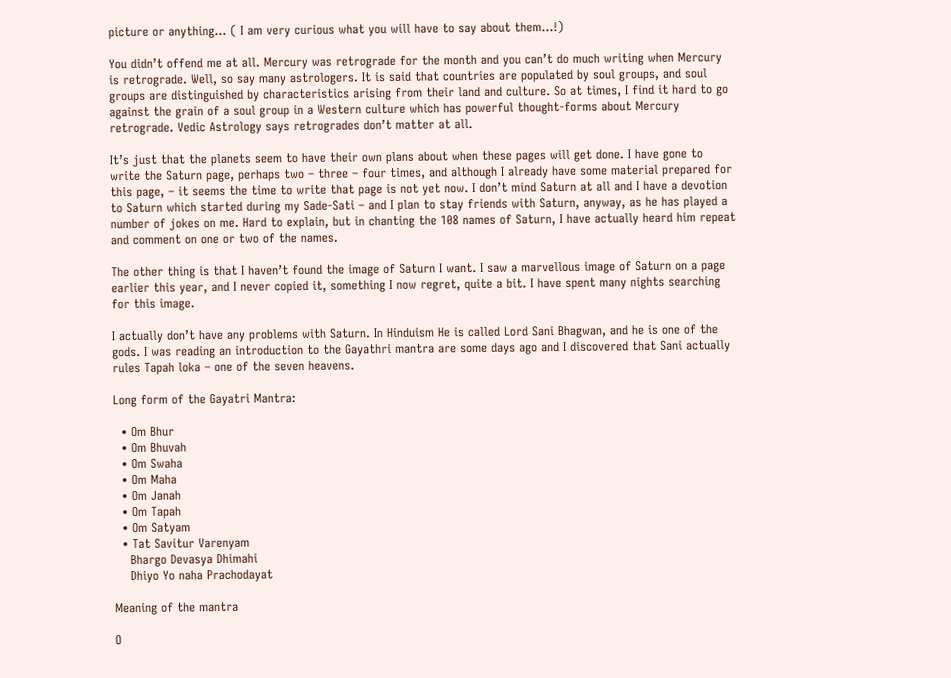picture or anything… ( I am very curious what you will have to say about them…!)

You didn’t offend me at all. Mercury was retrograde for the month and you can’t do much writing when Mercury is retrograde. Well, so say many astrologers. It is said that countries are populated by soul groups, and soul groups are distinguished by characteristics arising from their land and culture. So at times, I find it hard to go against the grain of a soul group in a Western culture which has powerful thought-forms about Mercury retrograde. Vedic Astrology says retrogrades don’t matter at all.

It’s just that the planets seem to have their own plans about when these pages will get done. I have gone to write the Saturn page, perhaps two – three – four times, and although I already have some material prepared for this page, – it seems the time to write that page is not yet now. I don’t mind Saturn at all and I have a devotion to Saturn which started during my Sade-Sati – and I plan to stay friends with Saturn, anyway, as he has played a number of jokes on me. Hard to explain, but in chanting the 108 names of Saturn, I have actually heard him repeat and comment on one or two of the names.

The other thing is that I haven’t found the image of Saturn I want. I saw a marvellous image of Saturn on a page earlier this year, and I never copied it, something I now regret, quite a bit. I have spent many nights searching for this image.

I actually don’t have any problems with Saturn. In Hinduism He is called Lord Sani Bhagwan, and he is one of the gods. I was reading an introduction to the Gayathri mantra are some days ago and I discovered that Sani actually rules Tapah loka – one of the seven heavens.

Long form of the Gayatri Mantra:

  • Om Bhur
  • Om Bhuvah
  • Om Swaha
  • Om Maha
  • Om Janah
  • Om Tapah
  • Om Satyam
  • Tat Savitur Varenyam
    Bhargo Devasya Dhimahi
    Dhiyo Yo naha Prachodayat

Meaning of the mantra

O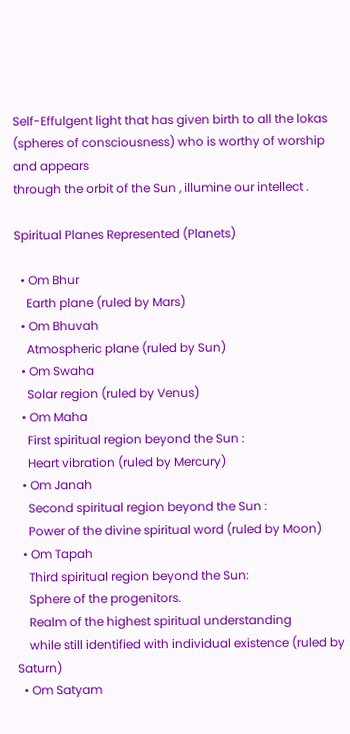Self-Effulgent light that has given birth to all the lokas
(spheres of consciousness) who is worthy of worship and appears
through the orbit of the Sun , illumine our intellect .

Spiritual Planes Represented (Planets)

  • Om Bhur
    Earth plane (ruled by Mars)
  • Om Bhuvah
    Atmospheric plane (ruled by Sun)
  • Om Swaha
    Solar region (ruled by Venus)
  • Om Maha
    First spiritual region beyond the Sun :
    Heart vibration (ruled by Mercury)
  • Om Janah
    Second spiritual region beyond the Sun :
    Power of the divine spiritual word (ruled by Moon)
  • Om Tapah
    Third spiritual region beyond the Sun:
    Sphere of the progenitors.
    Realm of the highest spiritual understanding
    while still identified with individual existence (ruled by Saturn)
  • Om Satyam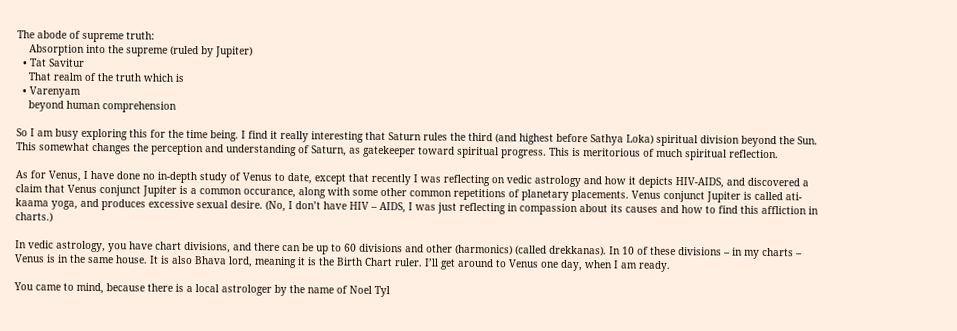The abode of supreme truth:
    Absorption into the supreme (ruled by Jupiter)
  • Tat Savitur
    That realm of the truth which is
  • Varenyam
    beyond human comprehension

So I am busy exploring this for the time being. I find it really interesting that Saturn rules the third (and highest before Sathya Loka) spiritual division beyond the Sun. This somewhat changes the perception and understanding of Saturn, as gatekeeper toward spiritual progress. This is meritorious of much spiritual reflection.

As for Venus, I have done no in-depth study of Venus to date, except that recently I was reflecting on vedic astrology and how it depicts HIV-AIDS, and discovered a claim that Venus conjunct Jupiter is a common occurance, along with some other common repetitions of planetary placements. Venus conjunct Jupiter is called ati-kaama yoga, and produces excessive sexual desire. (No, I don’t have HIV – AIDS, I was just reflecting in compassion about its causes and how to find this affliction in charts.)

In vedic astrology, you have chart divisions, and there can be up to 60 divisions and other (harmonics) (called drekkanas). In 10 of these divisions – in my charts – Venus is in the same house. It is also Bhava lord, meaning it is the Birth Chart ruler. I’ll get around to Venus one day, when I am ready.

You came to mind, because there is a local astrologer by the name of Noel Tyl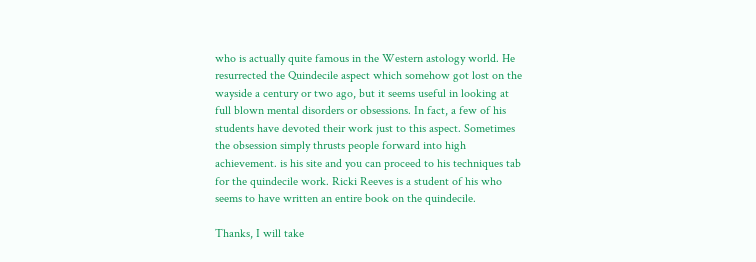who is actually quite famous in the Western astology world. He resurrected the Quindecile aspect which somehow got lost on the wayside a century or two ago, but it seems useful in looking at full blown mental disorders or obsessions. In fact, a few of his students have devoted their work just to this aspect. Sometimes the obsession simply thrusts people forward into high achievement. is his site and you can proceed to his techniques tab for the quindecile work. Ricki Reeves is a student of his who seems to have written an entire book on the quindecile.

Thanks, I will take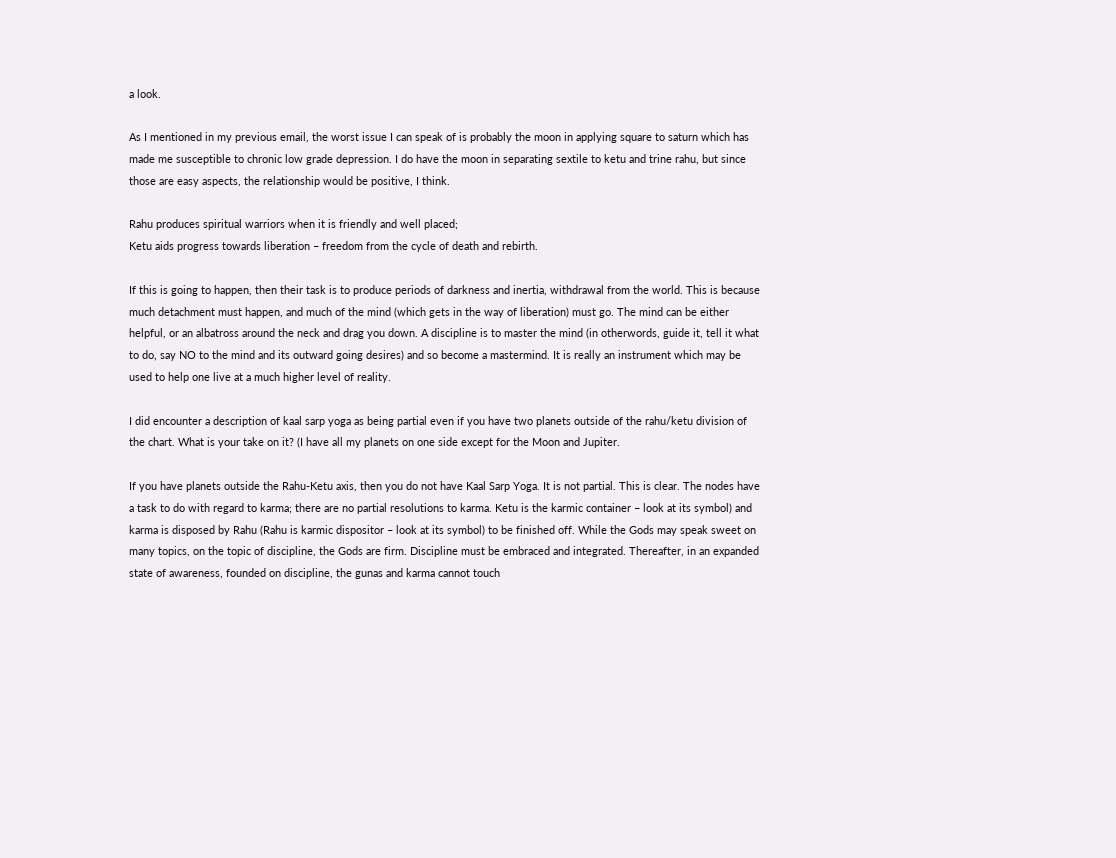a look.

As I mentioned in my previous email, the worst issue I can speak of is probably the moon in applying square to saturn which has made me susceptible to chronic low grade depression. I do have the moon in separating sextile to ketu and trine rahu, but since those are easy aspects, the relationship would be positive, I think.

Rahu produces spiritual warriors when it is friendly and well placed;
Ketu aids progress towards liberation – freedom from the cycle of death and rebirth.

If this is going to happen, then their task is to produce periods of darkness and inertia, withdrawal from the world. This is because much detachment must happen, and much of the mind (which gets in the way of liberation) must go. The mind can be either helpful, or an albatross around the neck and drag you down. A discipline is to master the mind (in otherwords, guide it, tell it what to do, say NO to the mind and its outward going desires) and so become a mastermind. It is really an instrument which may be used to help one live at a much higher level of reality.

I did encounter a description of kaal sarp yoga as being partial even if you have two planets outside of the rahu/ketu division of the chart. What is your take on it? (I have all my planets on one side except for the Moon and Jupiter.

If you have planets outside the Rahu-Ketu axis, then you do not have Kaal Sarp Yoga. It is not partial. This is clear. The nodes have a task to do with regard to karma; there are no partial resolutions to karma. Ketu is the karmic container – look at its symbol) and karma is disposed by Rahu (Rahu is karmic dispositor – look at its symbol) to be finished off. While the Gods may speak sweet on many topics, on the topic of discipline, the Gods are firm. Discipline must be embraced and integrated. Thereafter, in an expanded state of awareness, founded on discipline, the gunas and karma cannot touch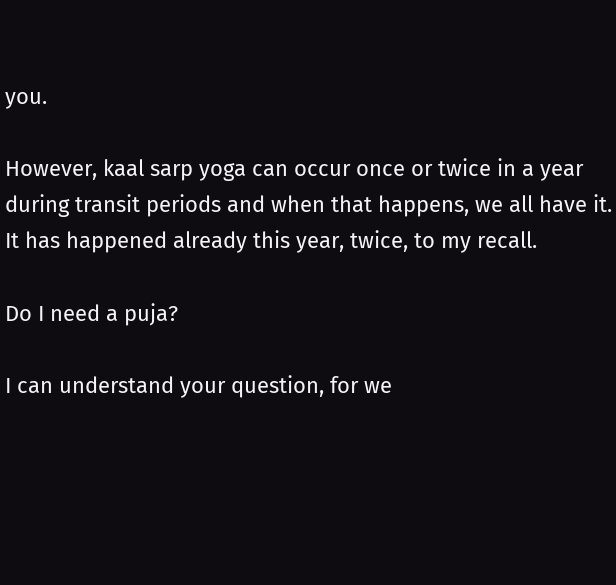you.

However, kaal sarp yoga can occur once or twice in a year during transit periods and when that happens, we all have it. It has happened already this year, twice, to my recall.

Do I need a puja?

I can understand your question, for we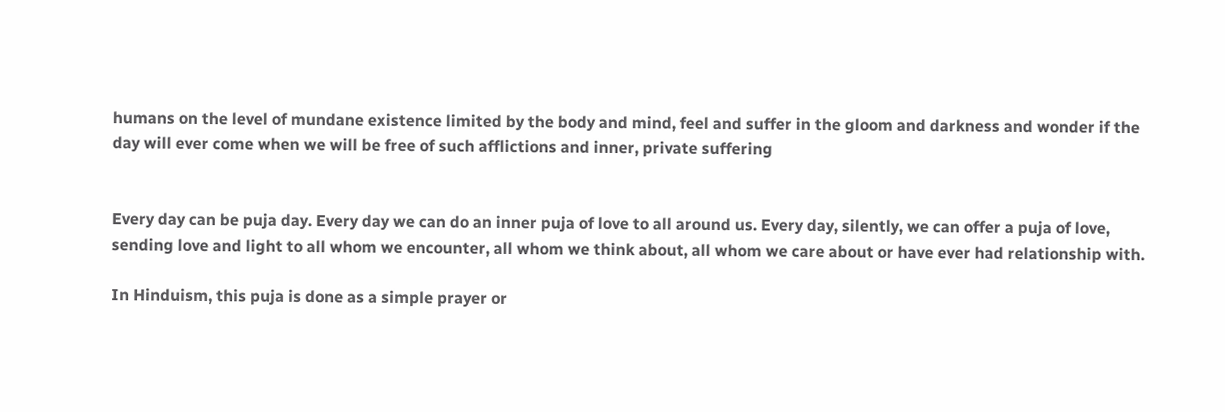humans on the level of mundane existence limited by the body and mind, feel and suffer in the gloom and darkness and wonder if the day will ever come when we will be free of such afflictions and inner, private suffering


Every day can be puja day. Every day we can do an inner puja of love to all around us. Every day, silently, we can offer a puja of love, sending love and light to all whom we encounter, all whom we think about, all whom we care about or have ever had relationship with.

In Hinduism, this puja is done as a simple prayer or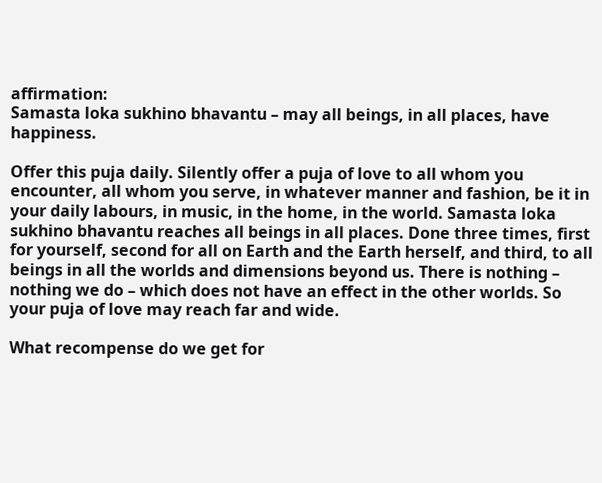affirmation:
Samasta loka sukhino bhavantu – may all beings, in all places, have happiness.

Offer this puja daily. Silently offer a puja of love to all whom you encounter, all whom you serve, in whatever manner and fashion, be it in your daily labours, in music, in the home, in the world. Samasta loka sukhino bhavantu reaches all beings in all places. Done three times, first for yourself, second for all on Earth and the Earth herself, and third, to all beings in all the worlds and dimensions beyond us. There is nothing – nothing we do – which does not have an effect in the other worlds. So your puja of love may reach far and wide.

What recompense do we get for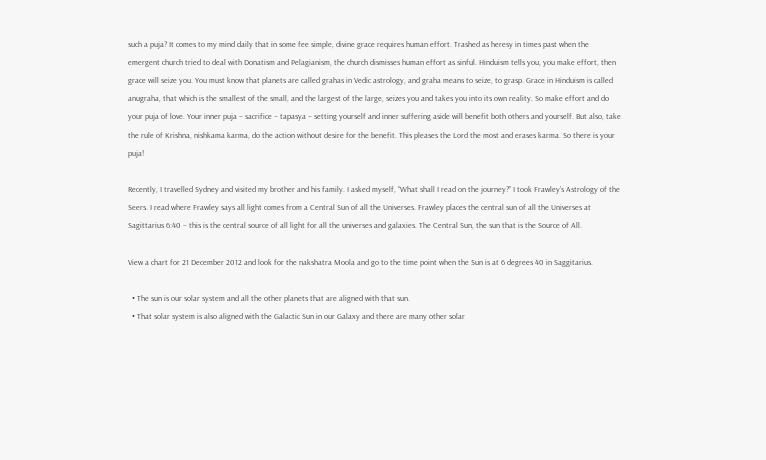such a puja? It comes to my mind daily that in some fee simple, divine grace requires human effort. Trashed as heresy in times past when the emergent church tried to deal with Donatism and Pelagianism, the church dismisses human effort as sinful. Hinduism tells you, you make effort, then grace will seize you. You must know that planets are called grahas in Vedic astrology, and graha means to seize, to grasp. Grace in Hinduism is called anugraha, that which is the smallest of the small, and the largest of the large, seizes you and takes you into its own reality. So make effort and do your puja of love. Your inner puja – sacrifice – tapasya – setting yourself and inner suffering aside will benefit both others and yourself. But also, take the rule of Krishna, nishkama karma, do the action without desire for the benefit. This pleases the Lord the most and erases karma. So there is your puja!

Recently, I travelled Sydney and visited my brother and his family. I asked myself, “What shall I read on the journey?” I took Frawley’s Astrology of the Seers. I read where Frawley says all light comes from a Central Sun of all the Universes. Frawley places the central sun of all the Universes at Sagittarius 6:40 – this is the central source of all light for all the universes and galaxies. The Central Sun, the sun that is the Source of All.

View a chart for 21 December 2012 and look for the nakshatra Moola and go to the time point when the Sun is at 6 degrees 40 in Saggitarius.

  • The sun is our solar system and all the other planets that are aligned with that sun.
  • That solar system is also aligned with the Galactic Sun in our Galaxy and there are many other solar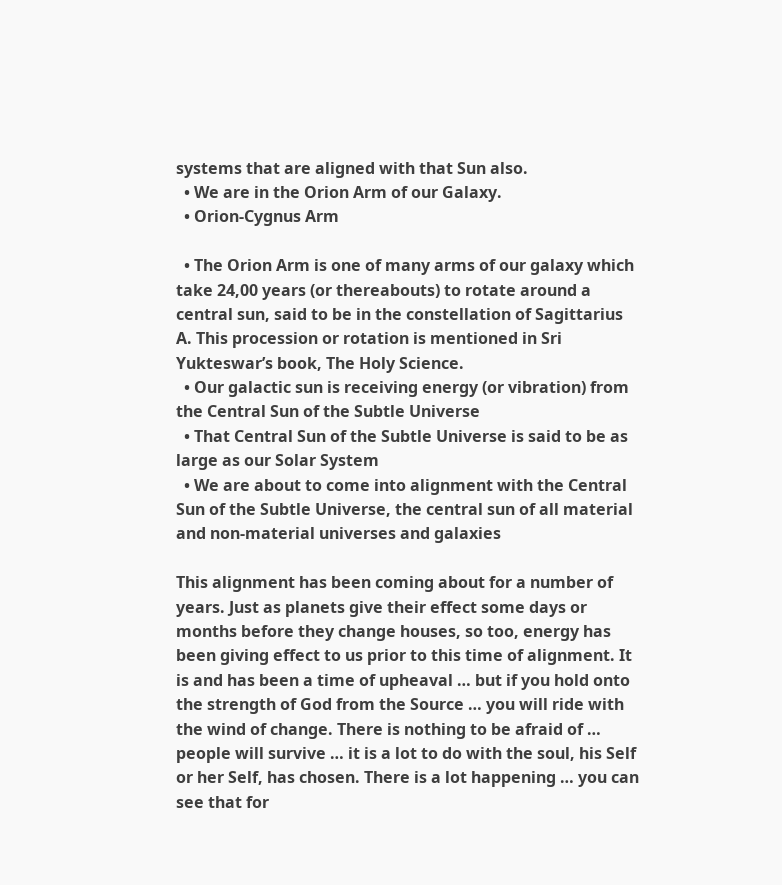systems that are aligned with that Sun also.
  • We are in the Orion Arm of our Galaxy.
  • Orion-Cygnus Arm

  • The Orion Arm is one of many arms of our galaxy which take 24,00 years (or thereabouts) to rotate around a central sun, said to be in the constellation of Sagittarius A. This procession or rotation is mentioned in Sri Yukteswar’s book, The Holy Science.
  • Our galactic sun is receiving energy (or vibration) from the Central Sun of the Subtle Universe
  • That Central Sun of the Subtle Universe is said to be as large as our Solar System
  • We are about to come into alignment with the Central Sun of the Subtle Universe, the central sun of all material and non-material universes and galaxies

This alignment has been coming about for a number of years. Just as planets give their effect some days or months before they change houses, so too, energy has been giving effect to us prior to this time of alignment. It is and has been a time of upheaval … but if you hold onto the strength of God from the Source … you will ride with the wind of change. There is nothing to be afraid of … people will survive … it is a lot to do with the soul, his Self or her Self, has chosen. There is a lot happening … you can see that for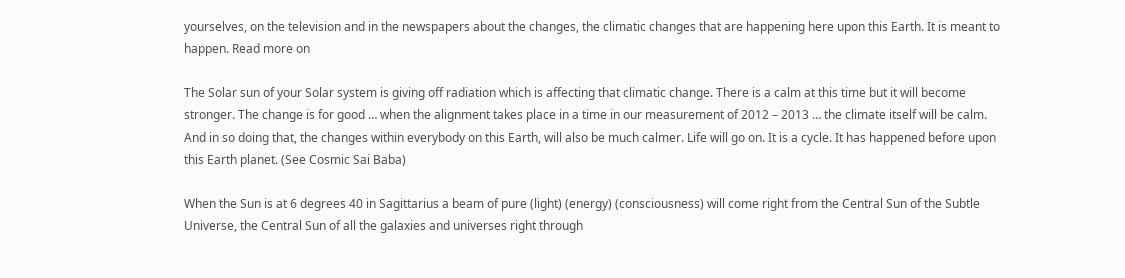yourselves, on the television and in the newspapers about the changes, the climatic changes that are happening here upon this Earth. It is meant to happen. Read more on

The Solar sun of your Solar system is giving off radiation which is affecting that climatic change. There is a calm at this time but it will become stronger. The change is for good … when the alignment takes place in a time in our measurement of 2012 – 2013 … the climate itself will be calm. And in so doing that, the changes within everybody on this Earth, will also be much calmer. Life will go on. It is a cycle. It has happened before upon this Earth planet. (See Cosmic Sai Baba)

When the Sun is at 6 degrees 40 in Sagittarius a beam of pure (light) (energy) (consciousness) will come right from the Central Sun of the Subtle Universe, the Central Sun of all the galaxies and universes right through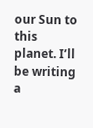our Sun to this planet. I’ll be writing a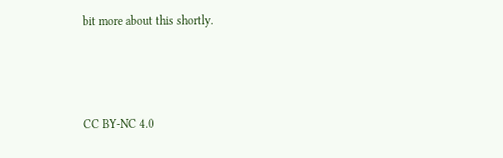bit more about this shortly.



CC BY-NC 4.0